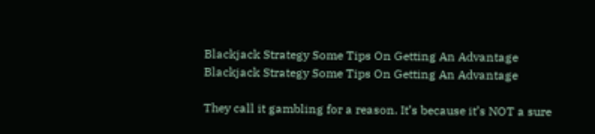Blackjack Strategy Some Tips On Getting An Advantage Blackjack Strategy Some Tips On Getting An Advantage

They call it gambling for a reason. It’s because it’s NOT a sure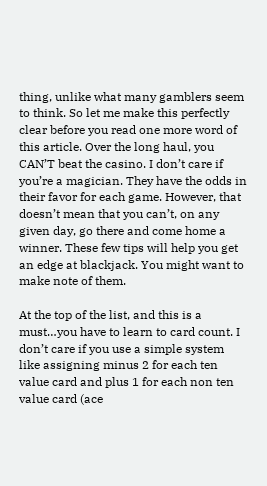thing, unlike what many gamblers seem to think. So let me make this perfectly clear before you read one more word of this article. Over the long haul, you CAN’T beat the casino. I don’t care if you’re a magician. They have the odds in their favor for each game. However, that doesn’t mean that you can’t, on any given day, go there and come home a winner. These few tips will help you get an edge at blackjack. You might want to make note of them.

At the top of the list, and this is a must…you have to learn to card count. I don’t care if you use a simple system like assigning minus 2 for each ten value card and plus 1 for each non ten value card (ace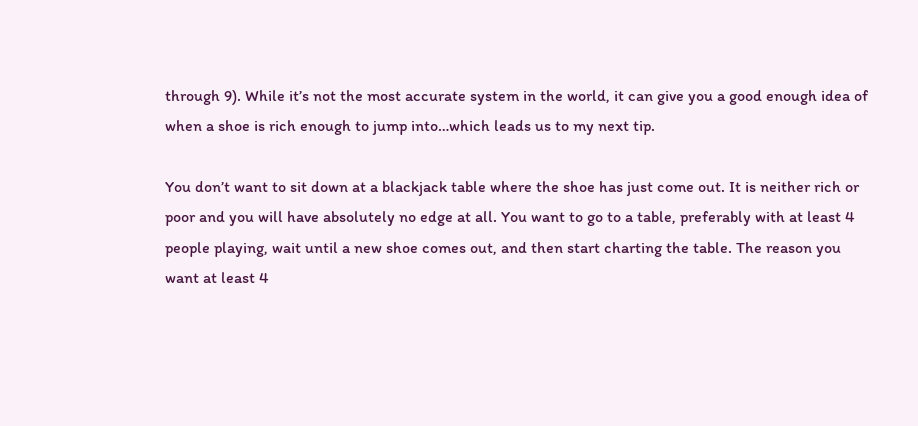through 9). While it’s not the most accurate system in the world, it can give you a good enough idea of when a shoe is rich enough to jump into…which leads us to my next tip.

You don’t want to sit down at a blackjack table where the shoe has just come out. It is neither rich or poor and you will have absolutely no edge at all. You want to go to a table, preferably with at least 4 people playing, wait until a new shoe comes out, and then start charting the table. The reason you want at least 4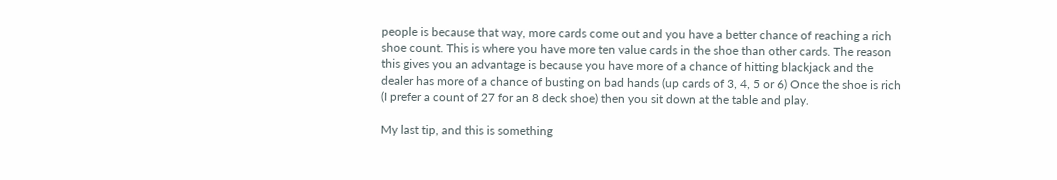people is because that way, more cards come out and you have a better chance of reaching a rich shoe count. This is where you have more ten value cards in the shoe than other cards. The reason this gives you an advantage is because you have more of a chance of hitting blackjack and the dealer has more of a chance of busting on bad hands (up cards of 3, 4, 5 or 6) Once the shoe is rich (I prefer a count of 27 for an 8 deck shoe) then you sit down at the table and play.

My last tip, and this is something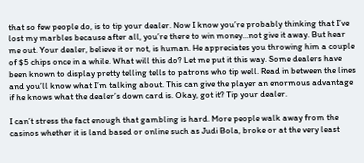that so few people do, is to tip your dealer. Now I know you’re probably thinking that I’ve lost my marbles because after all, you’re there to win money…not give it away. But hear me out. Your dealer, believe it or not, is human. He appreciates you throwing him a couple of $5 chips once in a while. What will this do? Let me put it this way. Some dealers have been known to display pretty telling tells to patrons who tip well. Read in between the lines and you’ll know what I’m talking about. This can give the player an enormous advantage if he knows what the dealer’s down card is. Okay, got it? Tip your dealer.

I can’t stress the fact enough that gambling is hard. More people walk away from the casinos whether it is land based or online such as Judi Bola, broke or at the very least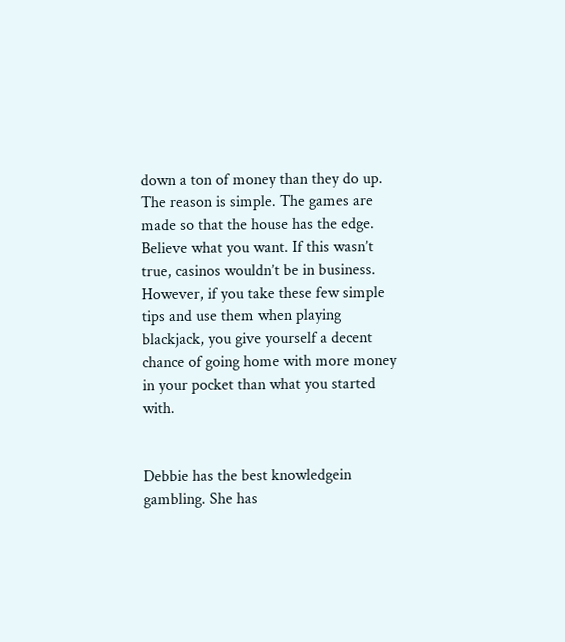down a ton of money than they do up. The reason is simple. The games are made so that the house has the edge. Believe what you want. If this wasn’t true, casinos wouldn’t be in business. However, if you take these few simple tips and use them when playing blackjack, you give yourself a decent chance of going home with more money in your pocket than what you started with.


Debbie has the best knowledgein gambling. She has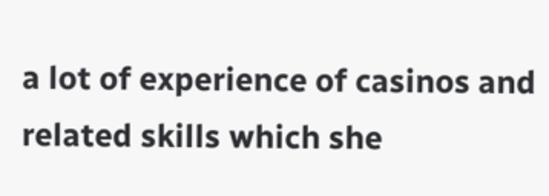a lot of experience of casinos and related skills which she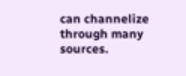can channelize through many sources.